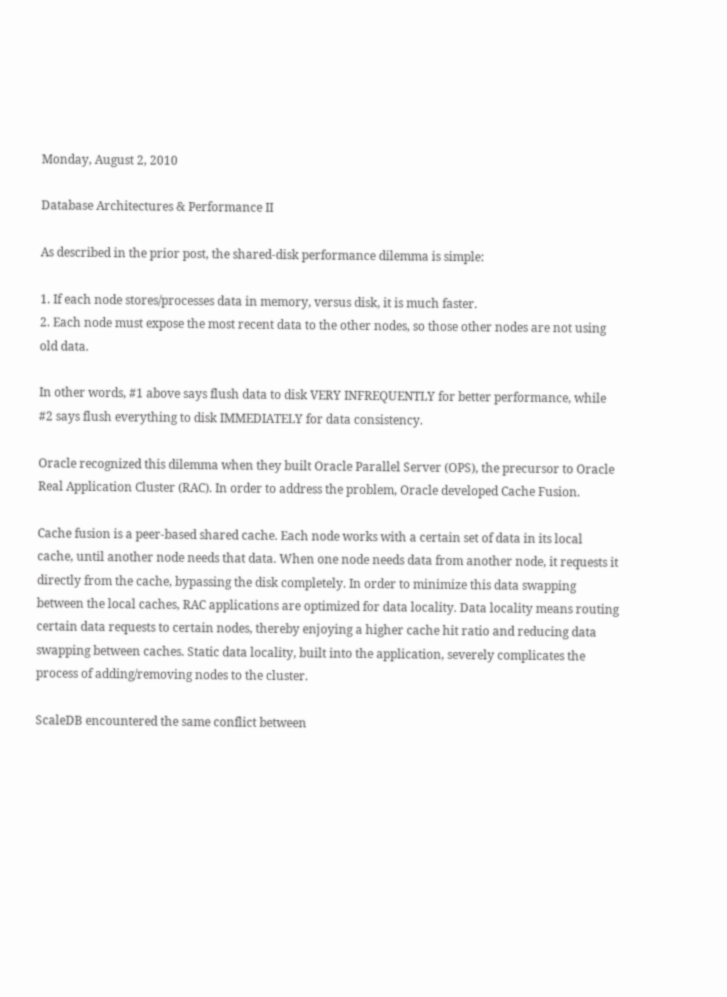Monday, August 2, 2010

Database Architectures & Performance II

As described in the prior post, the shared-disk performance dilemma is simple:

1. If each node stores/processes data in memory, versus disk, it is much faster.
2. Each node must expose the most recent data to the other nodes, so those other nodes are not using old data.

In other words, #1 above says flush data to disk VERY INFREQUENTLY for better performance, while #2 says flush everything to disk IMMEDIATELY for data consistency.

Oracle recognized this dilemma when they built Oracle Parallel Server (OPS), the precursor to Oracle Real Application Cluster (RAC). In order to address the problem, Oracle developed Cache Fusion.

Cache fusion is a peer-based shared cache. Each node works with a certain set of data in its local cache, until another node needs that data. When one node needs data from another node, it requests it directly from the cache, bypassing the disk completely. In order to minimize this data swapping between the local caches, RAC applications are optimized for data locality. Data locality means routing certain data requests to certain nodes, thereby enjoying a higher cache hit ratio and reducing data swapping between caches. Static data locality, built into the application, severely complicates the process of adding/removing nodes to the cluster.

ScaleDB encountered the same conflict between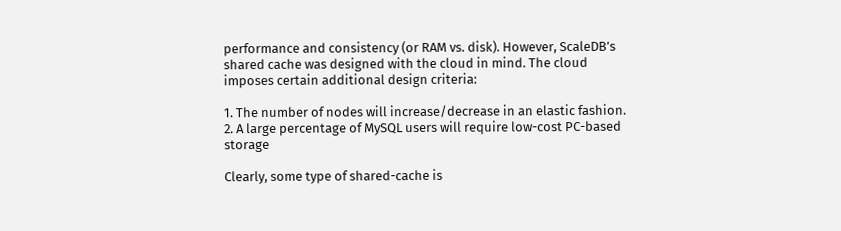performance and consistency (or RAM vs. disk). However, ScaleDB’s shared cache was designed with the cloud in mind. The cloud imposes certain additional design criteria:

1. The number of nodes will increase/decrease in an elastic fashion.
2. A large percentage of MySQL users will require low-cost PC-based storage

Clearly, some type of shared-cache is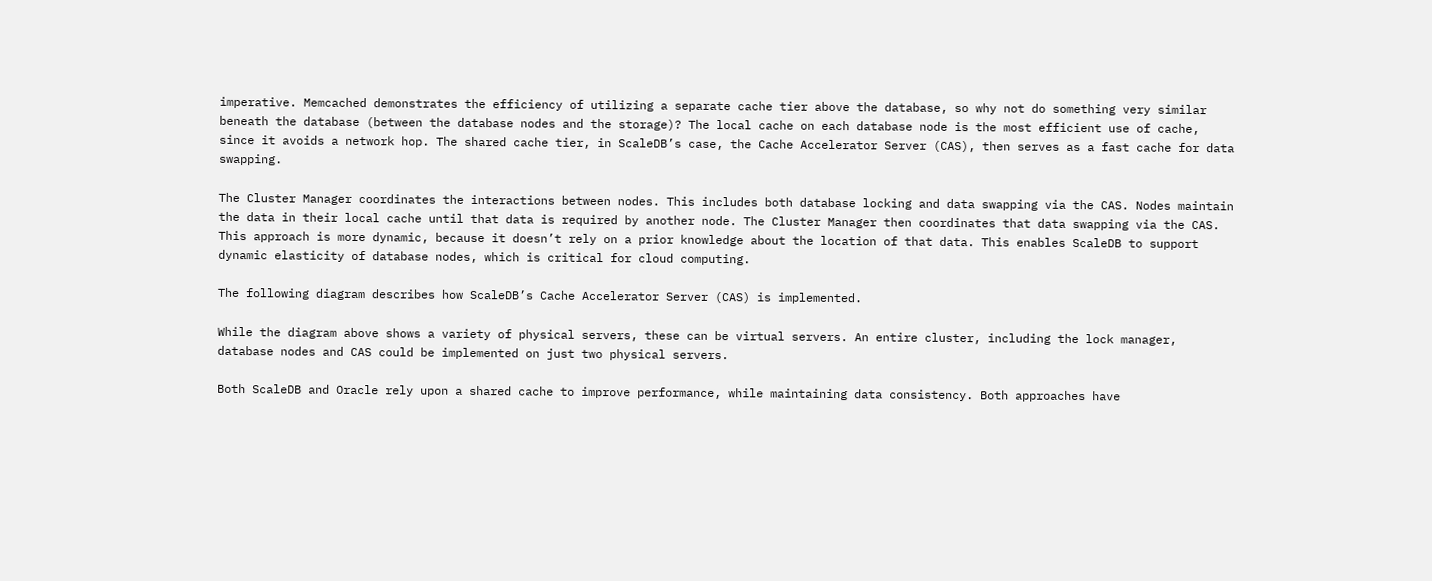imperative. Memcached demonstrates the efficiency of utilizing a separate cache tier above the database, so why not do something very similar beneath the database (between the database nodes and the storage)? The local cache on each database node is the most efficient use of cache, since it avoids a network hop. The shared cache tier, in ScaleDB’s case, the Cache Accelerator Server (CAS), then serves as a fast cache for data swapping.

The Cluster Manager coordinates the interactions between nodes. This includes both database locking and data swapping via the CAS. Nodes maintain the data in their local cache until that data is required by another node. The Cluster Manager then coordinates that data swapping via the CAS. This approach is more dynamic, because it doesn’t rely on a prior knowledge about the location of that data. This enables ScaleDB to support dynamic elasticity of database nodes, which is critical for cloud computing.

The following diagram describes how ScaleDB’s Cache Accelerator Server (CAS) is implemented.

While the diagram above shows a variety of physical servers, these can be virtual servers. An entire cluster, including the lock manager, database nodes and CAS could be implemented on just two physical servers.

Both ScaleDB and Oracle rely upon a shared cache to improve performance, while maintaining data consistency. Both approaches have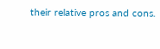their relative pros and cons.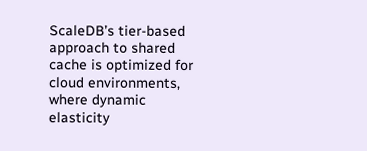ScaleDB’s tier-based approach to shared cache is optimized for cloud environments, where dynamic elasticity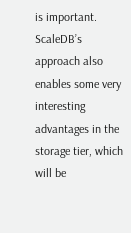is important. ScaleDB’s approach also enables some very interesting advantages in the storage tier, which will be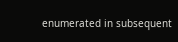enumerated in subsequent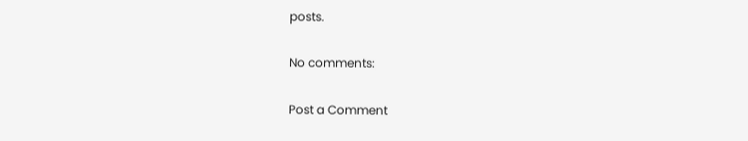posts.

No comments:

Post a Comment